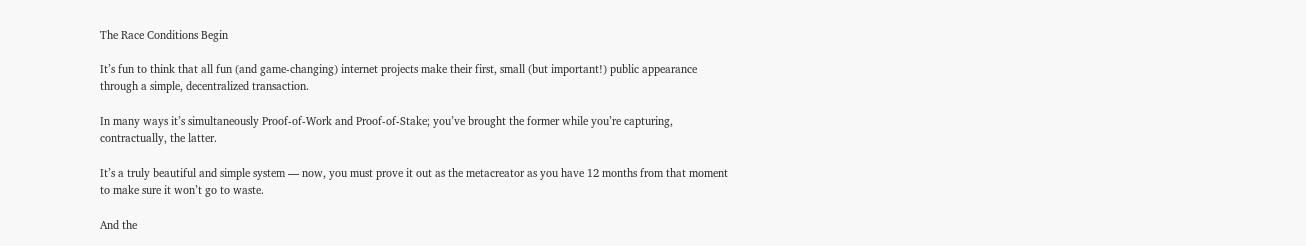The Race Conditions Begin

It’s fun to think that all fun (and game-changing) internet projects make their first, small (but important!) public appearance through a simple, decentralized transaction.

In many ways it’s simultaneously Proof-of-Work and Proof-of-Stake; you’ve brought the former while you’re capturing, contractually, the latter.

It’s a truly beautiful and simple system — now, you must prove it out as the metacreator as you have 12 months from that moment to make sure it won’t go to waste.

And the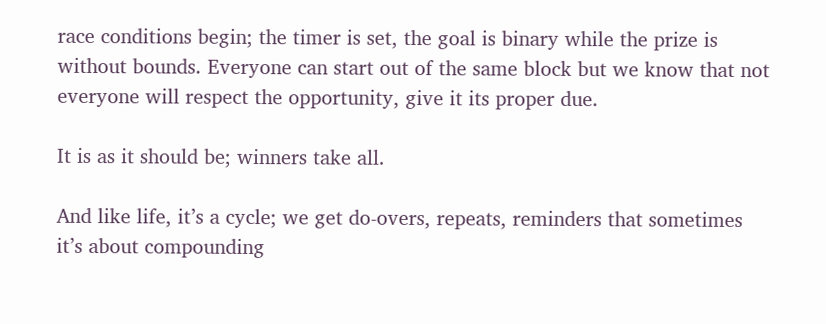race conditions begin; the timer is set, the goal is binary while the prize is without bounds. Everyone can start out of the same block but we know that not everyone will respect the opportunity, give it its proper due.

It is as it should be; winners take all.

And like life, it’s a cycle; we get do-overs, repeats, reminders that sometimes it’s about compounding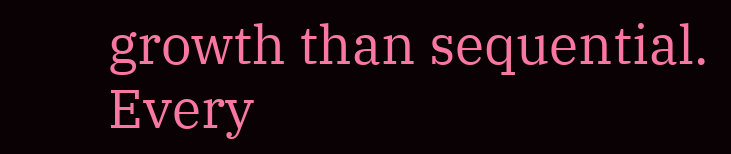growth than sequential. Every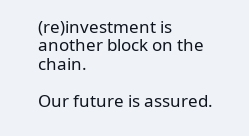(re)investment is another block on the chain.

Our future is assured.